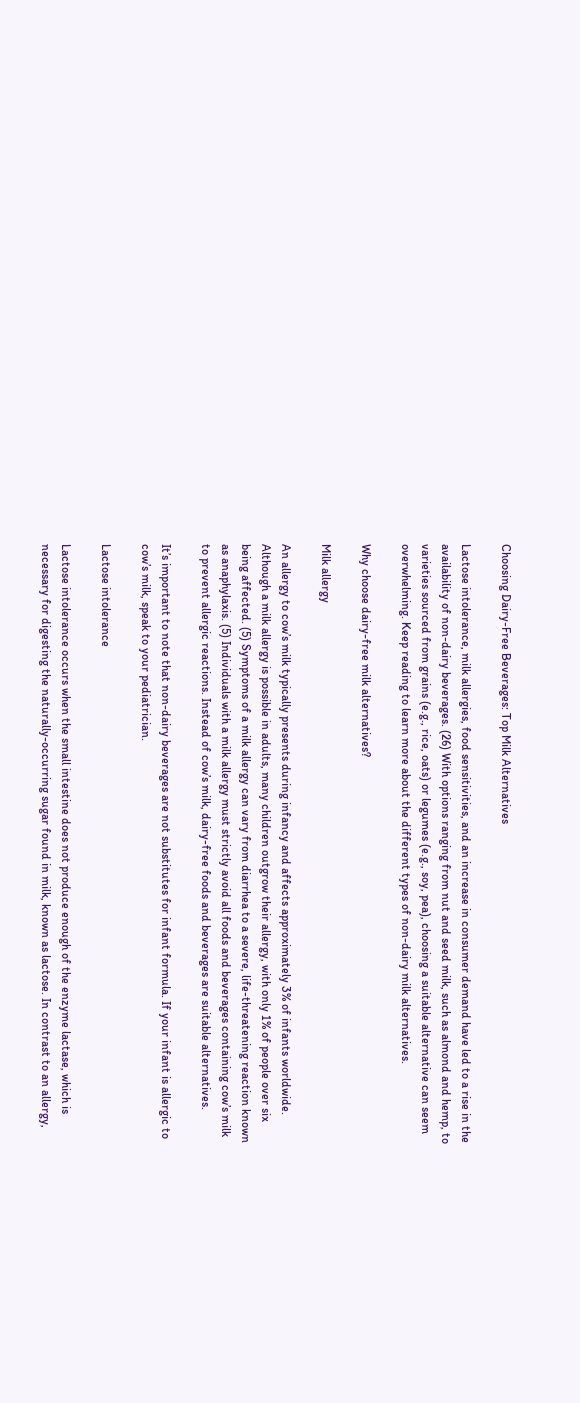Choosing Dairy-Free Beverages: Top Milk Alternatives

Lactose intolerance, milk allergies, food sensitivities, and an increase in consumer demand have led to a rise in the availability of non-dairy beverages. (26) With options ranging from nut and seed milk, such as almond and hemp, to varieties sourced from grains (e.g., rice, oats) or legumes (e.g., soy, pea), choosing a suitable alternative can seem overwhelming. Keep reading to learn more about the different types of non-dairy milk alternatives.

Why choose dairy-free milk alternatives?

Milk allergy

An allergy to cow’s milk typically presents during infancy and affects approximately 3% of infants worldwide. Although a milk allergy is possible in adults, many children outgrow their allergy, with only 1% of people over six being affected. (5) Symptoms of a milk allergy can vary from diarrhea to a severe, life-threatening reaction known as anaphylaxis. (5) Individuals with a milk allergy must strictly avoid all foods and beverages containing cow’s milk to prevent allergic reactions. Instead of cow’s milk, dairy-free foods and beverages are suitable alternatives.

It’s important to note that non-dairy beverages are not substitutes for infant formula. If your infant is allergic to cow’s milk, speak to your pediatrician.

Lactose intolerance

Lactose intolerance occurs when the small intestine does not produce enough of the enzyme lactase, which is necessary for digesting the naturally-occurring sugar found in milk, known as lactose. In contrast to an allergy,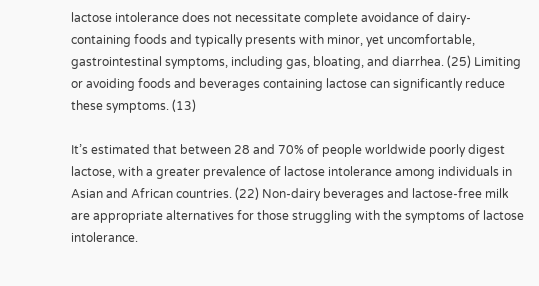lactose intolerance does not necessitate complete avoidance of dairy-containing foods and typically presents with minor, yet uncomfortable, gastrointestinal symptoms, including gas, bloating, and diarrhea. (25) Limiting or avoiding foods and beverages containing lactose can significantly reduce these symptoms. (13)

It’s estimated that between 28 and 70% of people worldwide poorly digest lactose, with a greater prevalence of lactose intolerance among individuals in Asian and African countries. (22) Non-dairy beverages and lactose-free milk are appropriate alternatives for those struggling with the symptoms of lactose intolerance.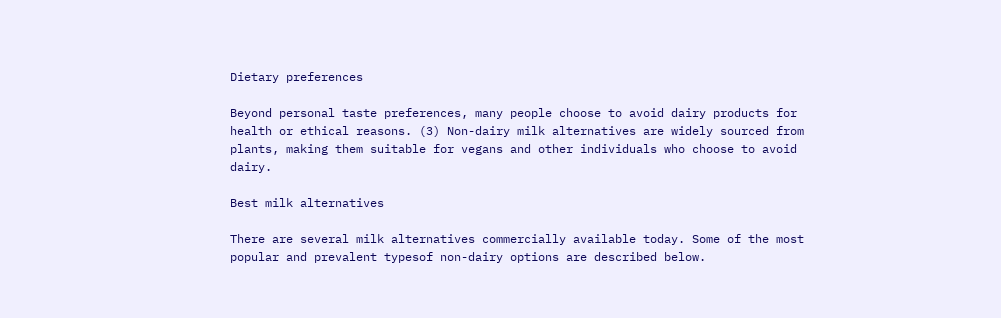Dietary preferences

Beyond personal taste preferences, many people choose to avoid dairy products for health or ethical reasons. (3) Non-dairy milk alternatives are widely sourced from plants, making them suitable for vegans and other individuals who choose to avoid dairy.

Best milk alternatives

There are several milk alternatives commercially available today. Some of the most popular and prevalent typesof non-dairy options are described below.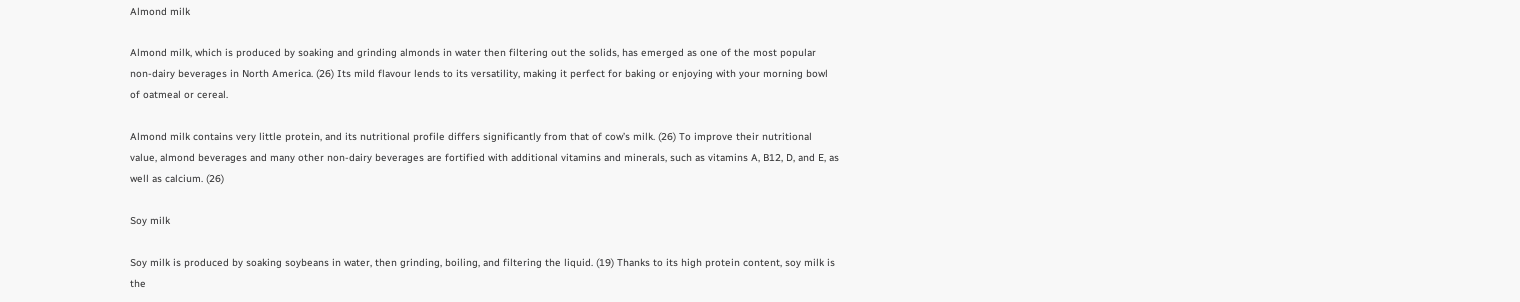Almond milk

Almond milk, which is produced by soaking and grinding almonds in water then filtering out the solids, has emerged as one of the most popular non-dairy beverages in North America. (26) Its mild flavour lends to its versatility, making it perfect for baking or enjoying with your morning bowl of oatmeal or cereal.

Almond milk contains very little protein, and its nutritional profile differs significantly from that of cow’s milk. (26) To improve their nutritional value, almond beverages and many other non-dairy beverages are fortified with additional vitamins and minerals, such as vitamins A, B12, D, and E, as well as calcium. (26)

Soy milk

Soy milk is produced by soaking soybeans in water, then grinding, boiling, and filtering the liquid. (19) Thanks to its high protein content, soy milk is the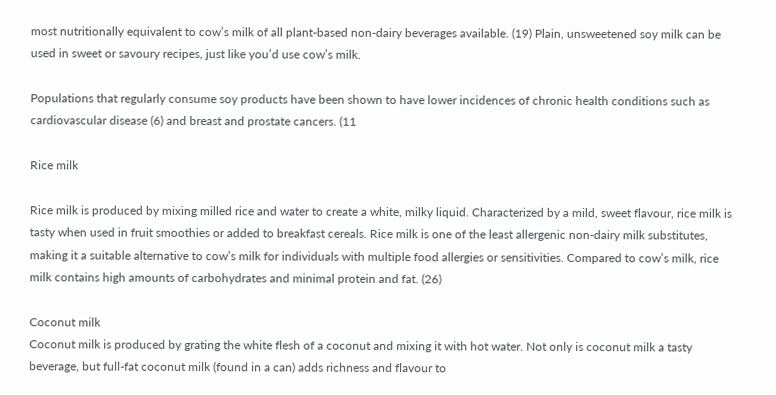most nutritionally equivalent to cow’s milk of all plant-based non-dairy beverages available. (19) Plain, unsweetened soy milk can be used in sweet or savoury recipes, just like you’d use cow’s milk.

Populations that regularly consume soy products have been shown to have lower incidences of chronic health conditions such as cardiovascular disease (6) and breast and prostate cancers. (11

Rice milk

Rice milk is produced by mixing milled rice and water to create a white, milky liquid. Characterized by a mild, sweet flavour, rice milk is tasty when used in fruit smoothies or added to breakfast cereals. Rice milk is one of the least allergenic non-dairy milk substitutes, making it a suitable alternative to cow’s milk for individuals with multiple food allergies or sensitivities. Compared to cow’s milk, rice milk contains high amounts of carbohydrates and minimal protein and fat. (26)

Coconut milk
Coconut milk is produced by grating the white flesh of a coconut and mixing it with hot water. Not only is coconut milk a tasty beverage, but full-fat coconut milk (found in a can) adds richness and flavour to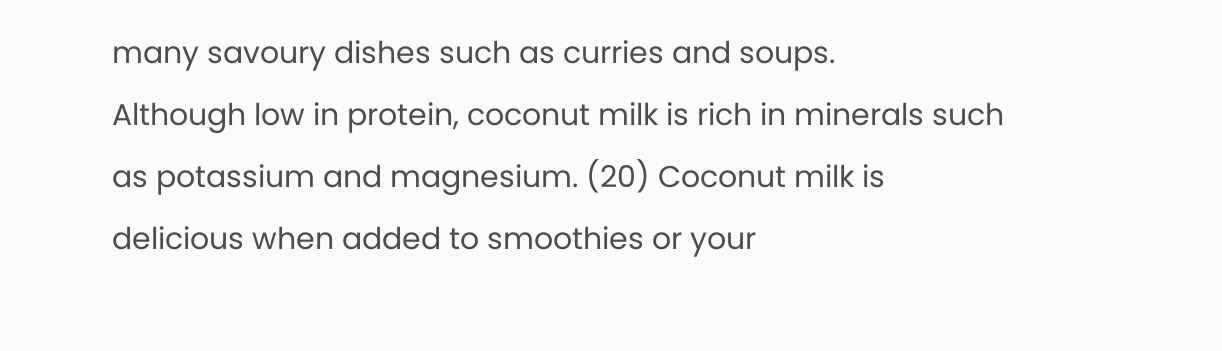many savoury dishes such as curries and soups.
Although low in protein, coconut milk is rich in minerals such as potassium and magnesium. (20) Coconut milk is delicious when added to smoothies or your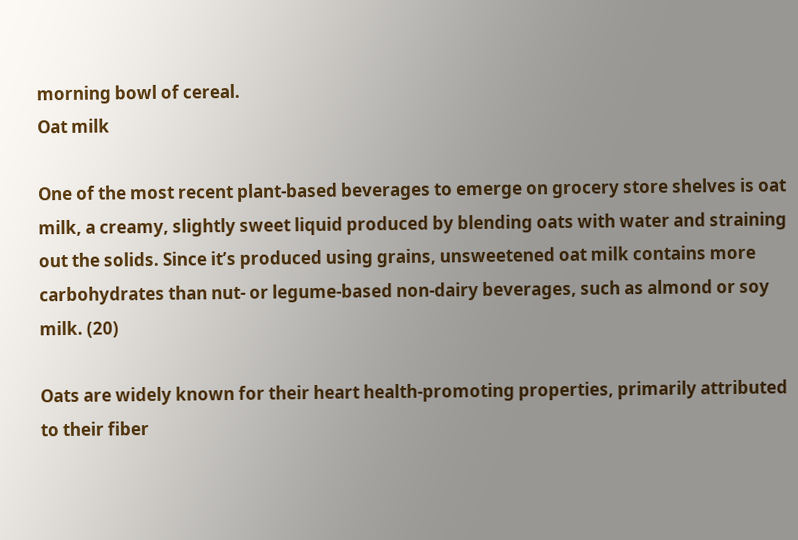morning bowl of cereal.
Oat milk

One of the most recent plant-based beverages to emerge on grocery store shelves is oat milk, a creamy, slightly sweet liquid produced by blending oats with water and straining out the solids. Since it’s produced using grains, unsweetened oat milk contains more carbohydrates than nut- or legume-based non-dairy beverages, such as almond or soy milk. (20)

Oats are widely known for their heart health-promoting properties, primarily attributed to their fiber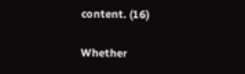content. (16)

Whether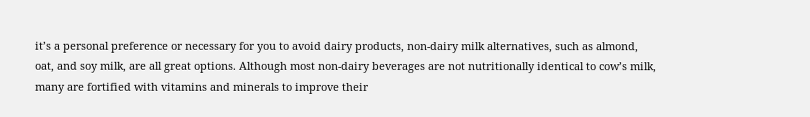it’s a personal preference or necessary for you to avoid dairy products, non-dairy milk alternatives, such as almond, oat, and soy milk, are all great options. Although most non-dairy beverages are not nutritionally identical to cow’s milk, many are fortified with vitamins and minerals to improve their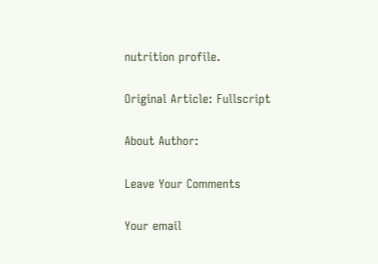nutrition profile.

Original Article: Fullscript

About Author:

Leave Your Comments

Your email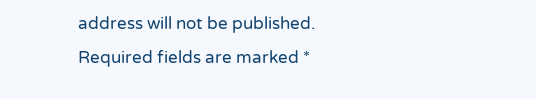address will not be published. Required fields are marked *